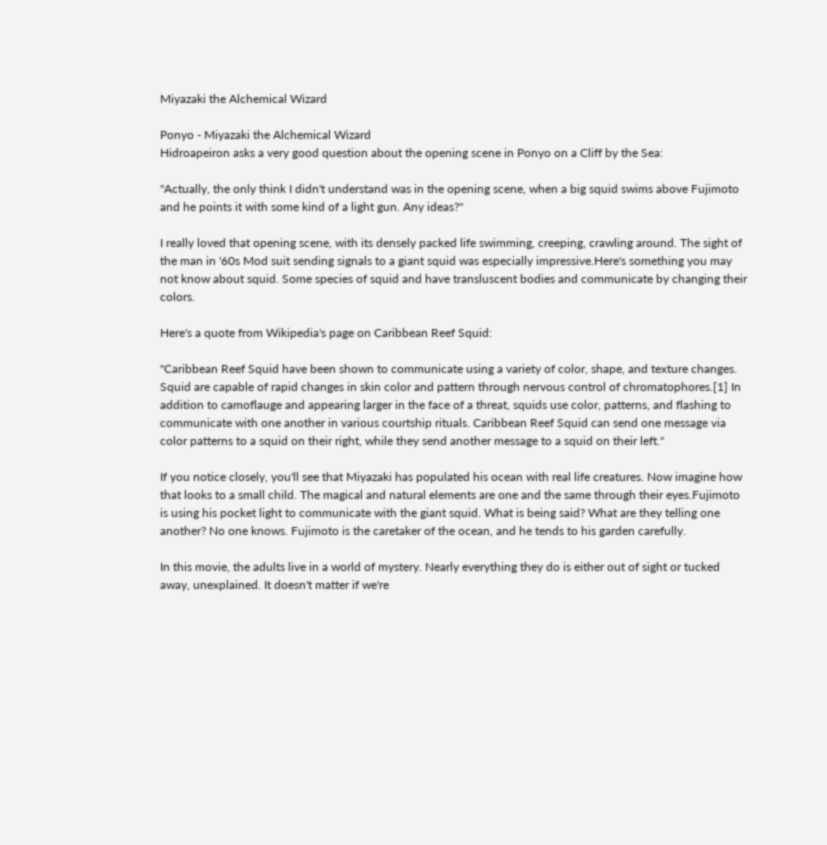Miyazaki the Alchemical Wizard

Ponyo - Miyazaki the Alchemical Wizard
Hidroapeiron asks a very good question about the opening scene in Ponyo on a Cliff by the Sea:

"Actually, the only think I didn't understand was in the opening scene, when a big squid swims above Fujimoto and he points it with some kind of a light gun. Any ideas?"

I really loved that opening scene, with its densely packed life swimming, creeping, crawling around. The sight of the man in '60s Mod suit sending signals to a giant squid was especially impressive.Here's something you may not know about squid. Some species of squid and have transluscent bodies and communicate by changing their colors.

Here's a quote from Wikipedia's page on Caribbean Reef Squid:

"Caribbean Reef Squid have been shown to communicate using a variety of color, shape, and texture changes. Squid are capable of rapid changes in skin color and pattern through nervous control of chromatophores.[1] In addition to camoflauge and appearing larger in the face of a threat, squids use color, patterns, and flashing to communicate with one another in various courtship rituals. Caribbean Reef Squid can send one message via color patterns to a squid on their right, while they send another message to a squid on their left."

If you notice closely, you'll see that Miyazaki has populated his ocean with real life creatures. Now imagine how that looks to a small child. The magical and natural elements are one and the same through their eyes.Fujimoto is using his pocket light to communicate with the giant squid. What is being said? What are they telling one another? No one knows. Fujimoto is the caretaker of the ocean, and he tends to his garden carefully.

In this movie, the adults live in a world of mystery. Nearly everything they do is either out of sight or tucked away, unexplained. It doesn't matter if we're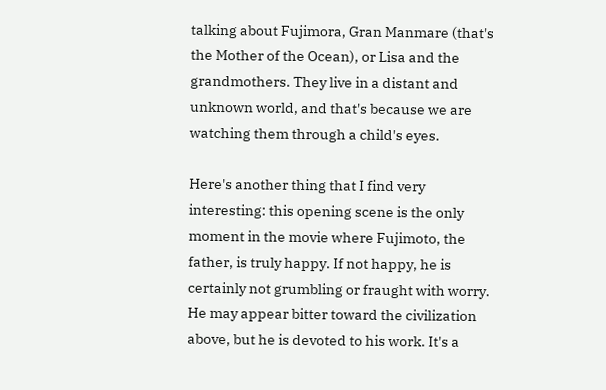talking about Fujimora, Gran Manmare (that's the Mother of the Ocean), or Lisa and the grandmothers. They live in a distant and unknown world, and that's because we are watching them through a child's eyes.

Here's another thing that I find very interesting: this opening scene is the only moment in the movie where Fujimoto, the father, is truly happy. If not happy, he is certainly not grumbling or fraught with worry. He may appear bitter toward the civilization above, but he is devoted to his work. It's a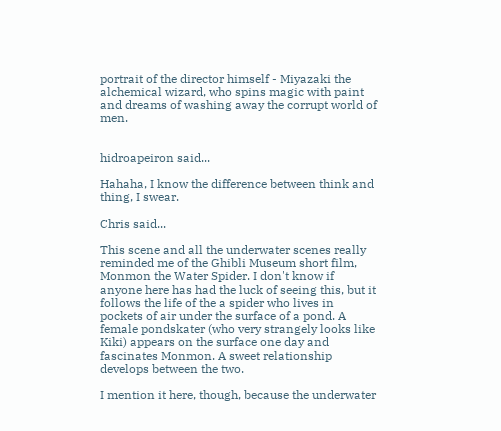portrait of the director himself - Miyazaki the alchemical wizard, who spins magic with paint and dreams of washing away the corrupt world of men.


hidroapeiron said...

Hahaha, I know the difference between think and thing, I swear.

Chris said...

This scene and all the underwater scenes really reminded me of the Ghibli Museum short film, Monmon the Water Spider. I don't know if anyone here has had the luck of seeing this, but it follows the life of the a spider who lives in pockets of air under the surface of a pond. A female pondskater (who very strangely looks like Kiki) appears on the surface one day and fascinates Monmon. A sweet relationship develops between the two.

I mention it here, though, because the underwater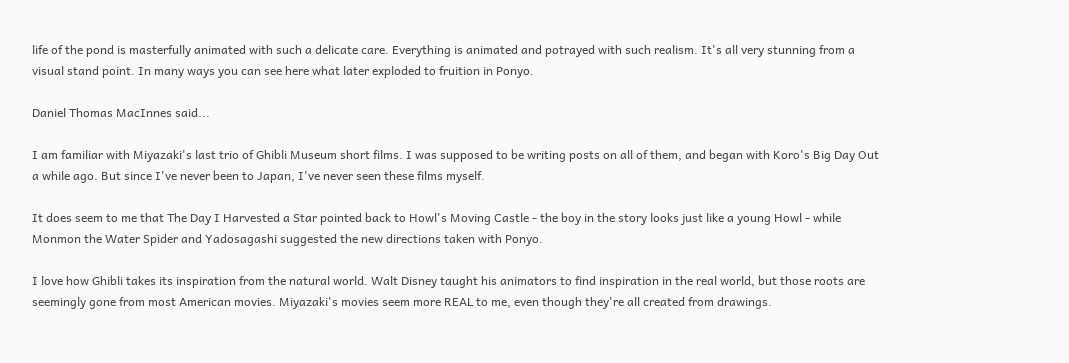life of the pond is masterfully animated with such a delicate care. Everything is animated and potrayed with such realism. It's all very stunning from a visual stand point. In many ways you can see here what later exploded to fruition in Ponyo.

Daniel Thomas MacInnes said...

I am familiar with Miyazaki's last trio of Ghibli Museum short films. I was supposed to be writing posts on all of them, and began with Koro's Big Day Out a while ago. But since I've never been to Japan, I've never seen these films myself.

It does seem to me that The Day I Harvested a Star pointed back to Howl's Moving Castle - the boy in the story looks just like a young Howl - while Monmon the Water Spider and Yadosagashi suggested the new directions taken with Ponyo.

I love how Ghibli takes its inspiration from the natural world. Walt Disney taught his animators to find inspiration in the real world, but those roots are seemingly gone from most American movies. Miyazaki's movies seem more REAL to me, even though they're all created from drawings.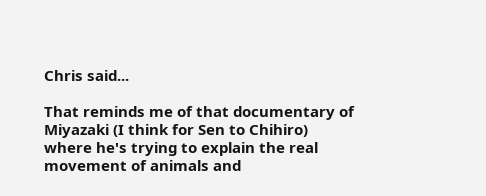Chris said...

That reminds me of that documentary of Miyazaki (I think for Sen to Chihiro) where he's trying to explain the real movement of animals and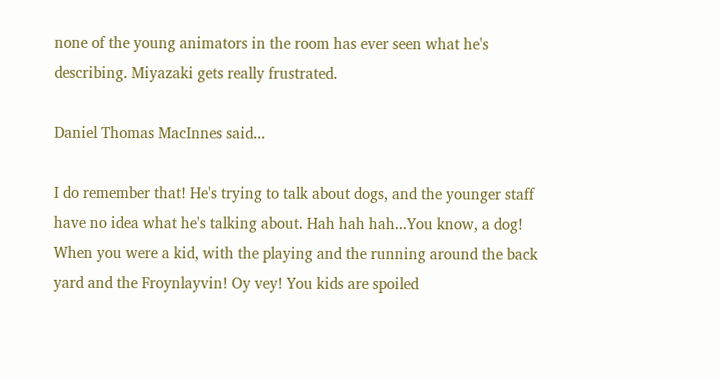none of the young animators in the room has ever seen what he's describing. Miyazaki gets really frustrated.

Daniel Thomas MacInnes said...

I do remember that! He's trying to talk about dogs, and the younger staff have no idea what he's talking about. Hah hah hah...You know, a dog! When you were a kid, with the playing and the running around the back yard and the Froynlayvin! Oy vey! You kids are spoiled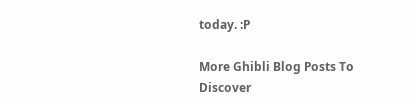today. :P

More Ghibli Blog Posts To Discover